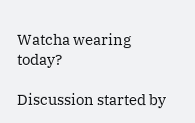Watcha wearing today?

Discussion started by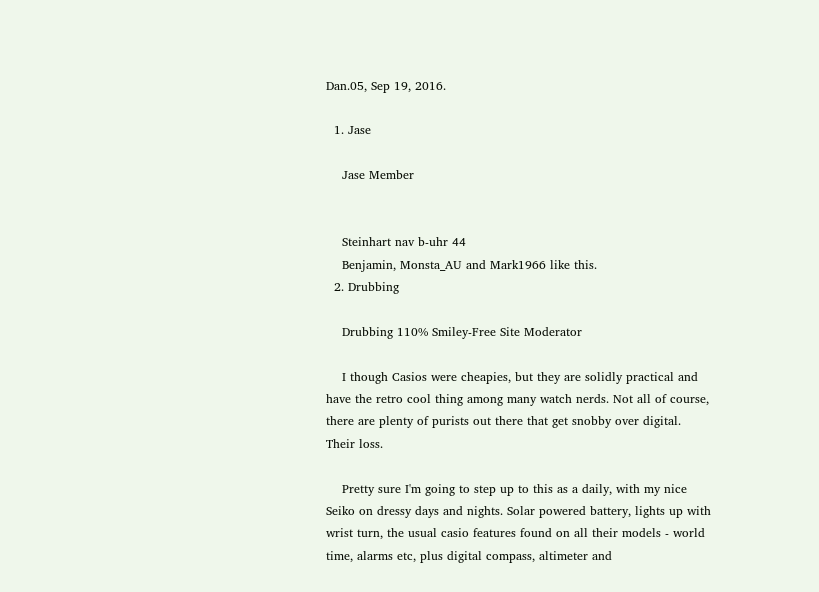Dan.05, Sep 19, 2016.

  1. Jase

    Jase Member


    Steinhart nav b-uhr 44
    Benjamin, Monsta_AU and Mark1966 like this.
  2. Drubbing

    Drubbing 110% Smiley-Free Site Moderator

    I though Casios were cheapies, but they are solidly practical and have the retro cool thing among many watch nerds. Not all of course, there are plenty of purists out there that get snobby over digital. Their loss.

    Pretty sure I'm going to step up to this as a daily, with my nice Seiko on dressy days and nights. Solar powered battery, lights up with wrist turn, the usual casio features found on all their models - world time, alarms etc, plus digital compass, altimeter and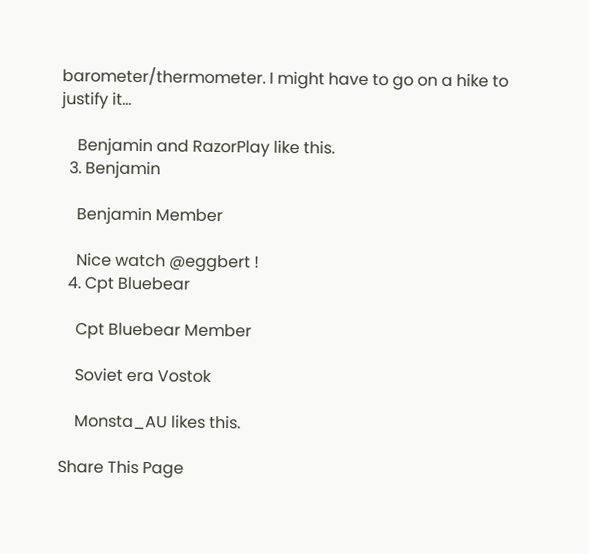barometer/thermometer. I might have to go on a hike to justify it...

    Benjamin and RazorPlay like this.
  3. Benjamin

    Benjamin Member

    Nice watch @eggbert !
  4. Cpt Bluebear

    Cpt Bluebear Member

    Soviet era Vostok

    Monsta_AU likes this.

Share This Page